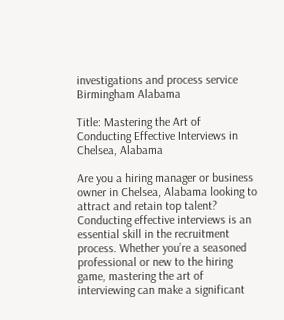investigations and process service Birmingham Alabama

Title: Mastering the Art of Conducting Effective Interviews in Chelsea, Alabama

Are you a hiring manager or business owner in Chelsea, Alabama looking to attract and retain top talent? Conducting effective interviews is an essential skill in the recruitment process. Whether you’re a seasoned professional or new to the hiring game, mastering the art of interviewing can make a significant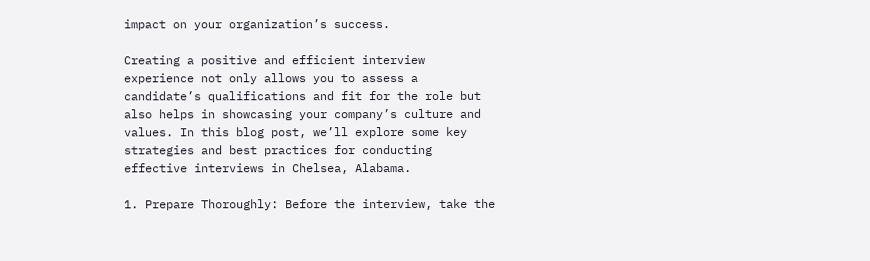impact on your organization’s success.

Creating a positive and efficient interview experience not only allows you to assess a candidate’s qualifications and fit for the role but also helps in showcasing your company’s culture and values. In this blog post, we’ll explore some key strategies and best practices for conducting effective interviews in Chelsea, Alabama.

1. Prepare Thoroughly: Before the interview, take the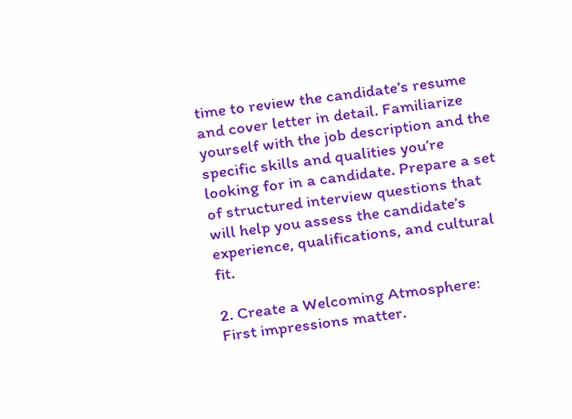time to review the candidate’s resume and cover letter in detail. Familiarize yourself with the job description and the specific skills and qualities you’re looking for in a candidate. Prepare a set of structured interview questions that will help you assess the candidate’s experience, qualifications, and cultural fit.

2. Create a Welcoming Atmosphere: First impressions matter.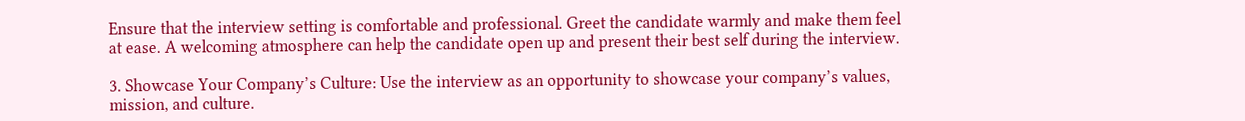Ensure that the interview setting is comfortable and professional. Greet the candidate warmly and make them feel at ease. A welcoming atmosphere can help the candidate open up and present their best self during the interview.

3. Showcase Your Company’s Culture: Use the interview as an opportunity to showcase your company’s values, mission, and culture.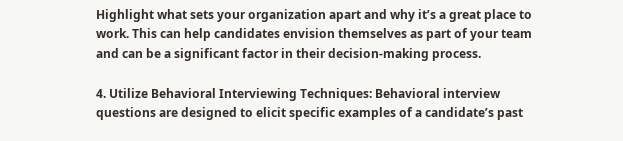Highlight what sets your organization apart and why it’s a great place to work. This can help candidates envision themselves as part of your team and can be a significant factor in their decision-making process.

4. Utilize Behavioral Interviewing Techniques: Behavioral interview questions are designed to elicit specific examples of a candidate’s past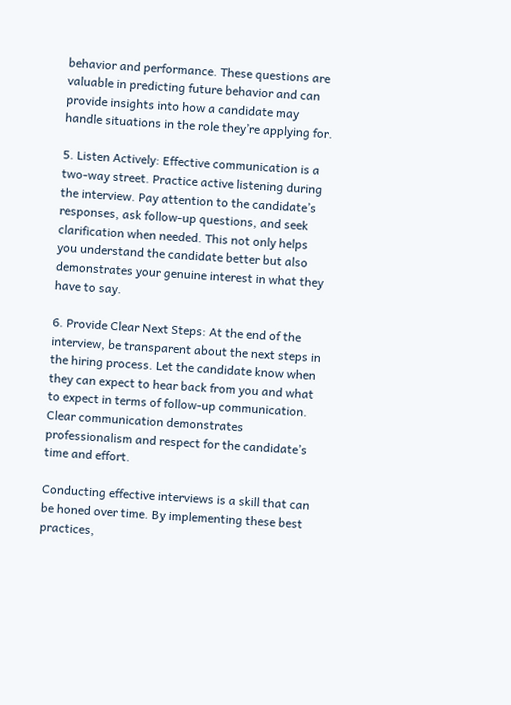behavior and performance. These questions are valuable in predicting future behavior and can provide insights into how a candidate may handle situations in the role they’re applying for.

5. Listen Actively: Effective communication is a two-way street. Practice active listening during the interview. Pay attention to the candidate’s responses, ask follow-up questions, and seek clarification when needed. This not only helps you understand the candidate better but also demonstrates your genuine interest in what they have to say.

6. Provide Clear Next Steps: At the end of the interview, be transparent about the next steps in the hiring process. Let the candidate know when they can expect to hear back from you and what to expect in terms of follow-up communication. Clear communication demonstrates professionalism and respect for the candidate’s time and effort.

Conducting effective interviews is a skill that can be honed over time. By implementing these best practices,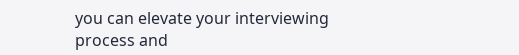you can elevate your interviewing process and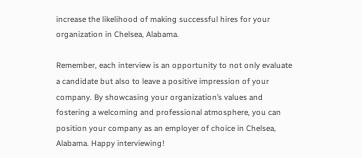increase the likelihood of making successful hires for your organization in Chelsea, Alabama.

Remember, each interview is an opportunity to not only evaluate a candidate but also to leave a positive impression of your company. By showcasing your organization’s values and fostering a welcoming and professional atmosphere, you can position your company as an employer of choice in Chelsea, Alabama. Happy interviewing!